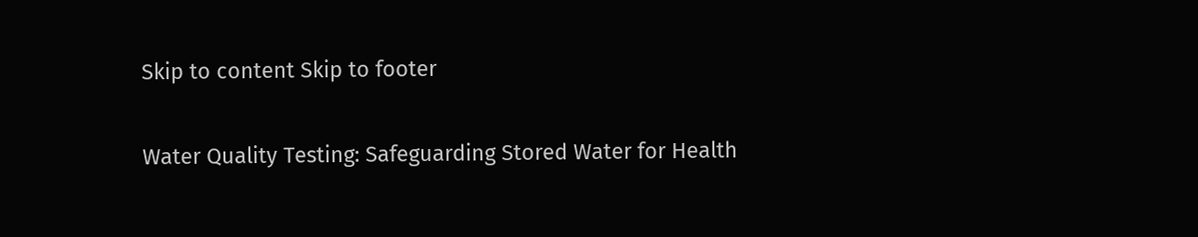Skip to content Skip to footer

Water Quality Testing: Safeguarding Stored Water for Health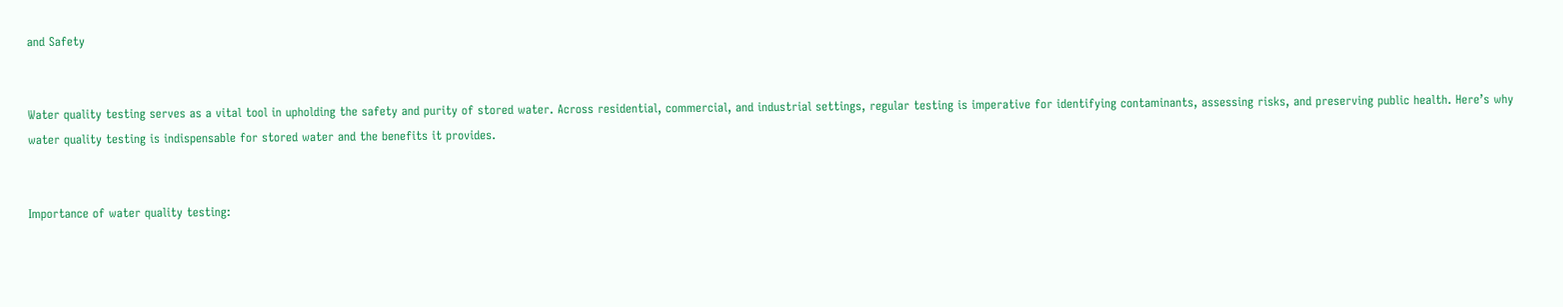and Safety


Water quality testing serves as a vital tool in upholding the safety and purity of stored water. Across residential, commercial, and industrial settings, regular testing is imperative for identifying contaminants, assessing risks, and preserving public health. Here’s why water quality testing is indispensable for stored water and the benefits it provides.


Importance of water quality testing: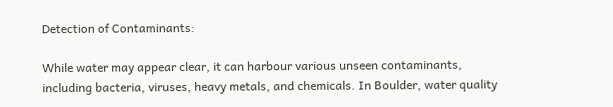Detection of Contaminants:

While water may appear clear, it can harbour various unseen contaminants, including bacteria, viruses, heavy metals, and chemicals. In Boulder, water quality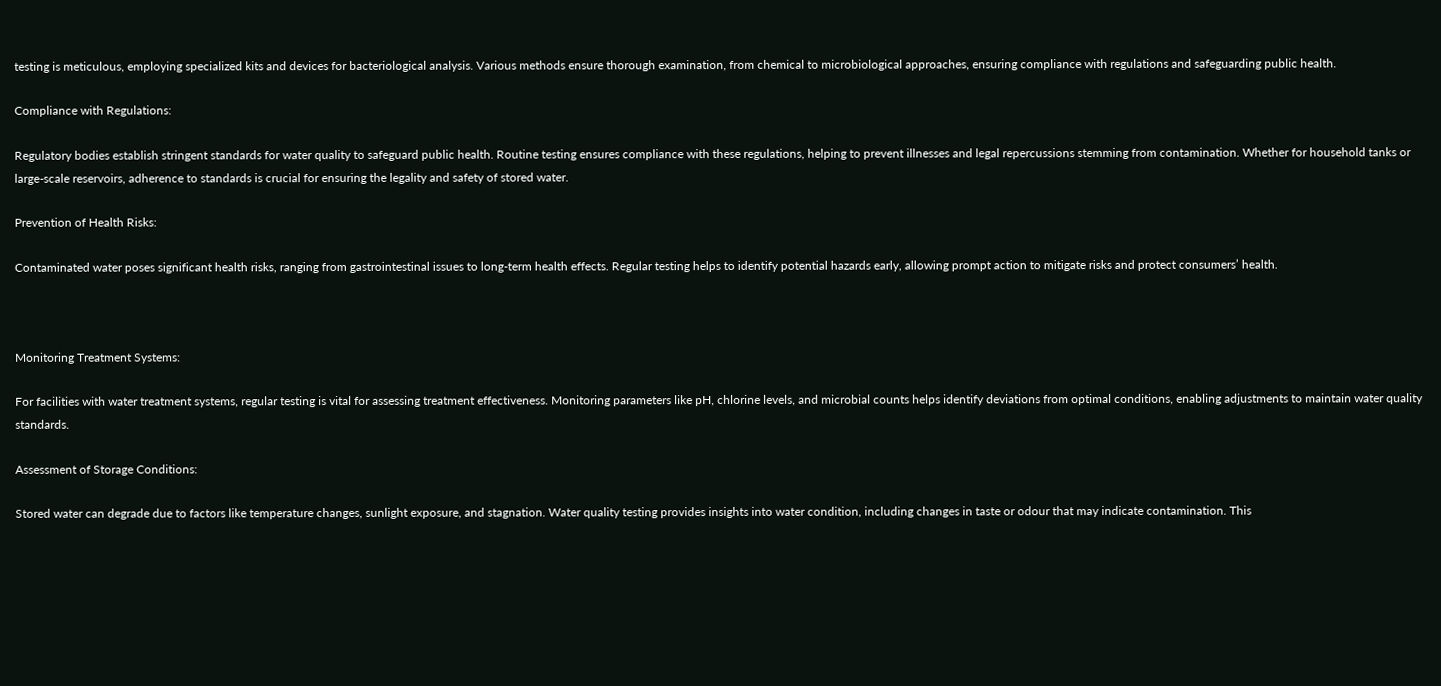testing is meticulous, employing specialized kits and devices for bacteriological analysis. Various methods ensure thorough examination, from chemical to microbiological approaches, ensuring compliance with regulations and safeguarding public health.

Compliance with Regulations:

Regulatory bodies establish stringent standards for water quality to safeguard public health. Routine testing ensures compliance with these regulations, helping to prevent illnesses and legal repercussions stemming from contamination. Whether for household tanks or large-scale reservoirs, adherence to standards is crucial for ensuring the legality and safety of stored water.

Prevention of Health Risks:

Contaminated water poses significant health risks, ranging from gastrointestinal issues to long-term health effects. Regular testing helps to identify potential hazards early, allowing prompt action to mitigate risks and protect consumers’ health.



Monitoring Treatment Systems:

For facilities with water treatment systems, regular testing is vital for assessing treatment effectiveness. Monitoring parameters like pH, chlorine levels, and microbial counts helps identify deviations from optimal conditions, enabling adjustments to maintain water quality standards.

Assessment of Storage Conditions:

Stored water can degrade due to factors like temperature changes, sunlight exposure, and stagnation. Water quality testing provides insights into water condition, including changes in taste or odour that may indicate contamination. This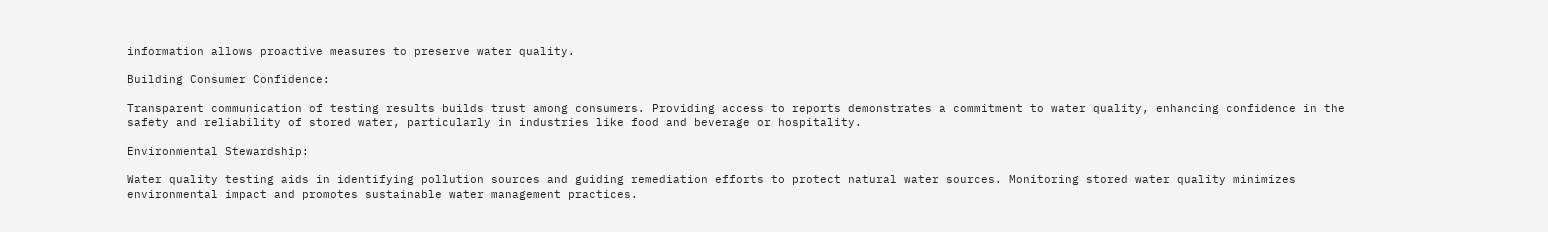information allows proactive measures to preserve water quality.

Building Consumer Confidence:

Transparent communication of testing results builds trust among consumers. Providing access to reports demonstrates a commitment to water quality, enhancing confidence in the safety and reliability of stored water, particularly in industries like food and beverage or hospitality.

Environmental Stewardship:

Water quality testing aids in identifying pollution sources and guiding remediation efforts to protect natural water sources. Monitoring stored water quality minimizes environmental impact and promotes sustainable water management practices.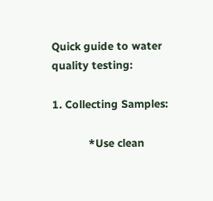Quick guide to water quality testing:

1. Collecting Samples:

            *Use clean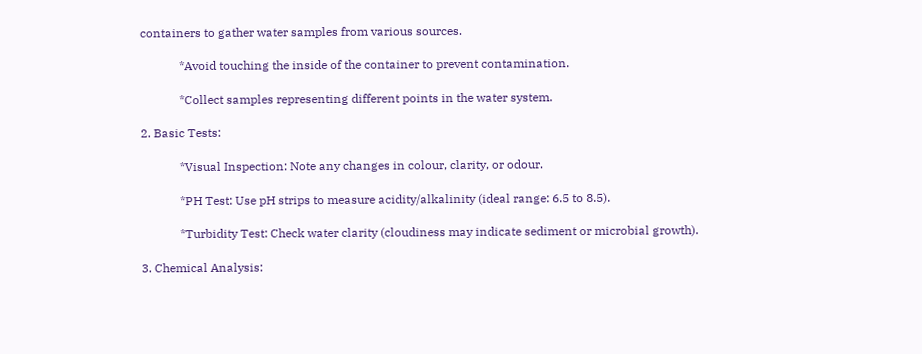containers to gather water samples from various sources.

             *Avoid touching the inside of the container to prevent contamination.

             *Collect samples representing different points in the water system.

2. Basic Tests:

             *Visual Inspection: Note any changes in colour, clarity, or odour.

             *PH Test: Use pH strips to measure acidity/alkalinity (ideal range: 6.5 to 8.5).

             *Turbidity Test: Check water clarity (cloudiness may indicate sediment or microbial growth).

3. Chemical Analysis: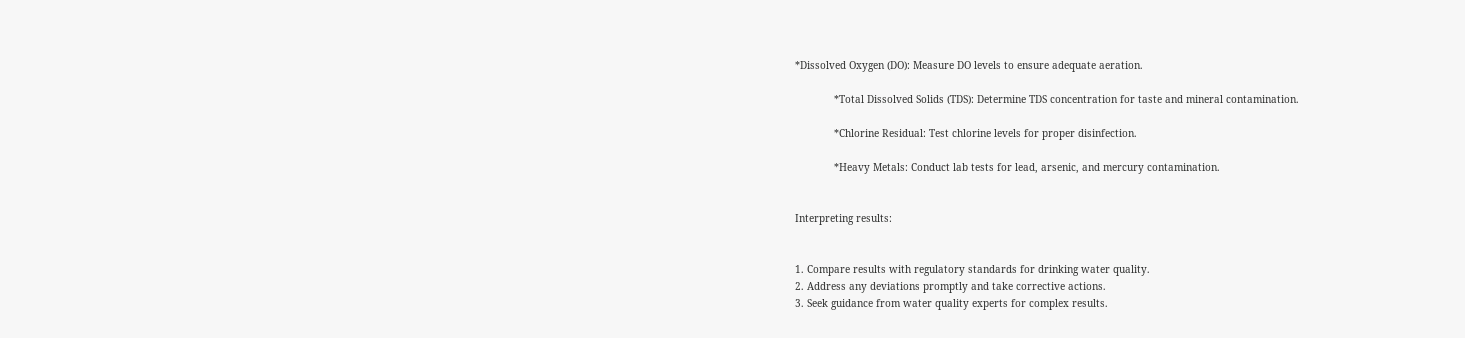*Dissolved Oxygen (DO): Measure DO levels to ensure adequate aeration.

             *Total Dissolved Solids (TDS): Determine TDS concentration for taste and mineral contamination.

             *Chlorine Residual: Test chlorine levels for proper disinfection.

             *Heavy Metals: Conduct lab tests for lead, arsenic, and mercury contamination.


Interpreting results:


1. Compare results with regulatory standards for drinking water quality.
2. Address any deviations promptly and take corrective actions.
3. Seek guidance from water quality experts for complex results.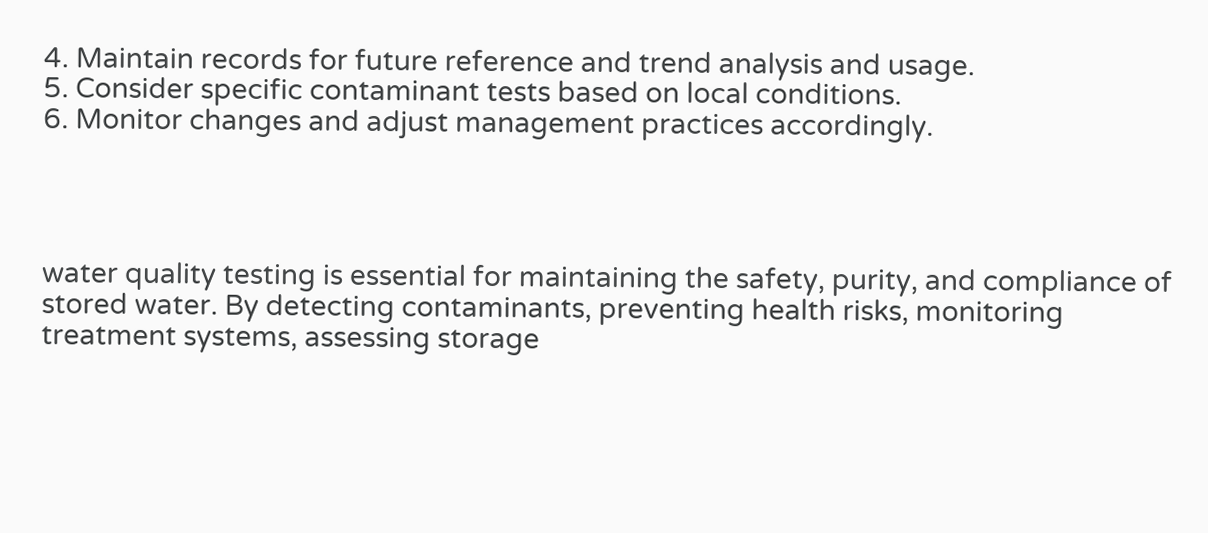4. Maintain records for future reference and trend analysis and usage.
5. Consider specific contaminant tests based on local conditions.
6. Monitor changes and adjust management practices accordingly.




water quality testing is essential for maintaining the safety, purity, and compliance of stored water. By detecting contaminants, preventing health risks, monitoring treatment systems, assessing storage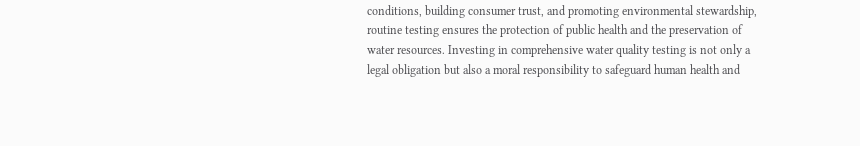conditions, building consumer trust, and promoting environmental stewardship, routine testing ensures the protection of public health and the preservation of water resources. Investing in comprehensive water quality testing is not only a legal obligation but also a moral responsibility to safeguard human health and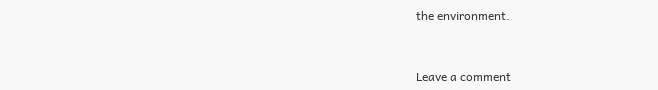the environment.


Leave a comment